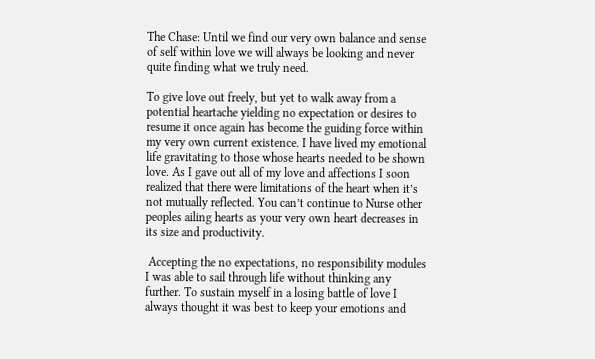The Chase: Until we find our very own balance and sense of self within love we will always be looking and never quite finding what we truly need.

To give love out freely, but yet to walk away from a potential heartache yielding no expectation or desires to resume it once again has become the guiding force within my very own current existence. I have lived my emotional life gravitating to those whose hearts needed to be shown love. As I gave out all of my love and affections I soon realized that there were limitations of the heart when it’s not mutually reflected. You can’t continue to Nurse other peoples ailing hearts as your very own heart decreases in its size and productivity.

 Accepting the no expectations, no responsibility modules I was able to sail through life without thinking any further. To sustain myself in a losing battle of love I always thought it was best to keep your emotions and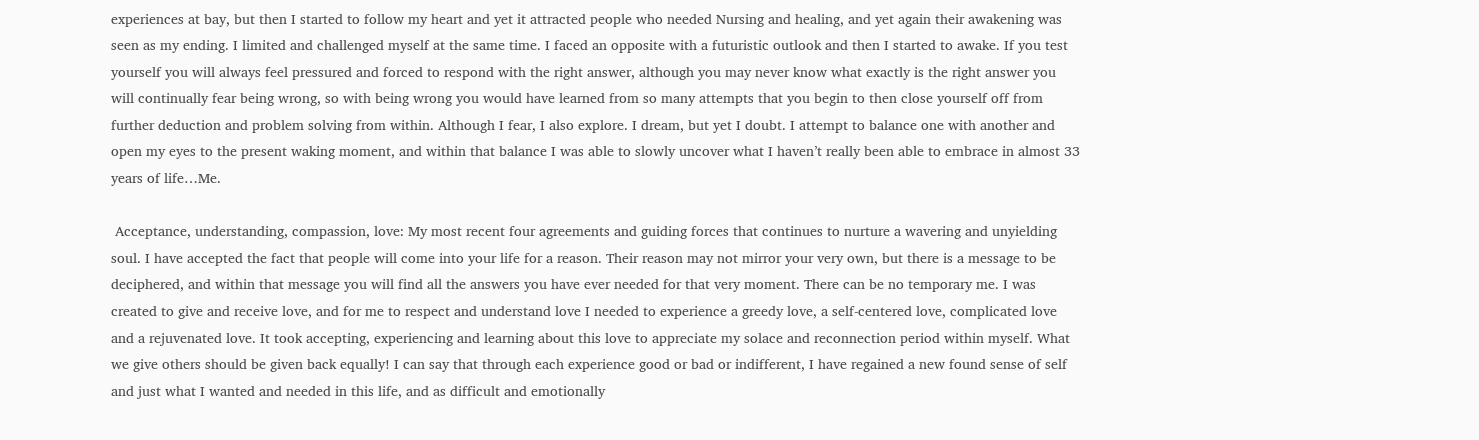experiences at bay, but then I started to follow my heart and yet it attracted people who needed Nursing and healing, and yet again their awakening was seen as my ending. I limited and challenged myself at the same time. I faced an opposite with a futuristic outlook and then I started to awake. If you test yourself you will always feel pressured and forced to respond with the right answer, although you may never know what exactly is the right answer you will continually fear being wrong, so with being wrong you would have learned from so many attempts that you begin to then close yourself off from further deduction and problem solving from within. Although I fear, I also explore. I dream, but yet I doubt. I attempt to balance one with another and open my eyes to the present waking moment, and within that balance I was able to slowly uncover what I haven’t really been able to embrace in almost 33 years of life…Me.

 Acceptance, understanding, compassion, love: My most recent four agreements and guiding forces that continues to nurture a wavering and unyielding soul. I have accepted the fact that people will come into your life for a reason. Their reason may not mirror your very own, but there is a message to be deciphered, and within that message you will find all the answers you have ever needed for that very moment. There can be no temporary me. I was created to give and receive love, and for me to respect and understand love I needed to experience a greedy love, a self-centered love, complicated love and a rejuvenated love. It took accepting, experiencing and learning about this love to appreciate my solace and reconnection period within myself. What we give others should be given back equally! I can say that through each experience good or bad or indifferent, I have regained a new found sense of self and just what I wanted and needed in this life, and as difficult and emotionally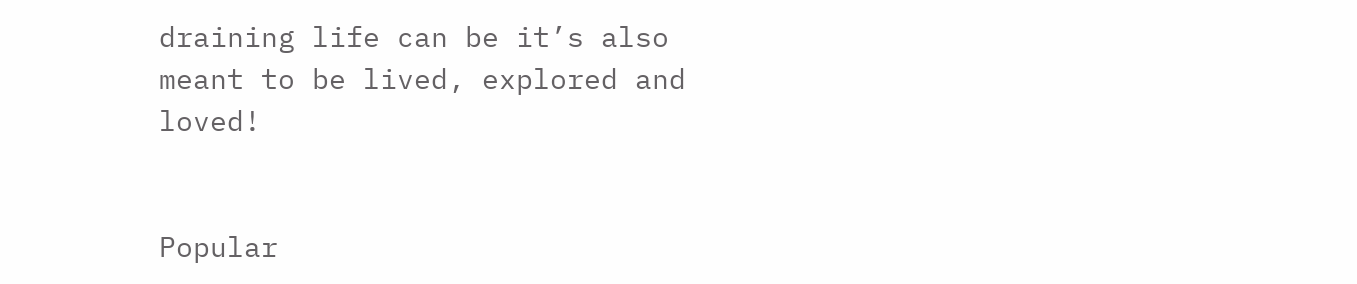draining life can be it’s also meant to be lived, explored and loved!


Popular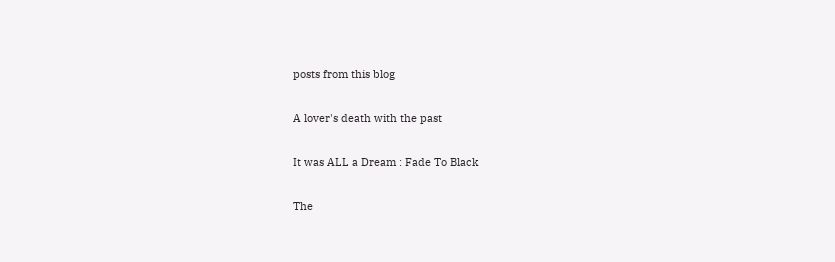posts from this blog

A lover's death with the past

It was ALL a Dream : Fade To Black

The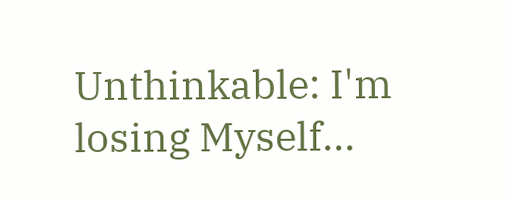Unthinkable: I'm losing Myself...